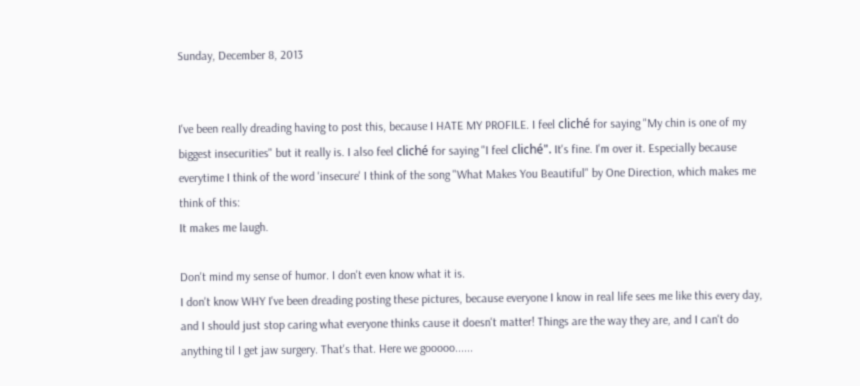Sunday, December 8, 2013


I've been really dreading having to post this, because I HATE MY PROFILE. I feel cliché for saying "My chin is one of my biggest insecurities" but it really is. I also feel cliché for saying "I feel cliché". It's fine. I'm over it. Especially because everytime I think of the word 'insecure' I think of the song "What Makes You Beautiful" by One Direction, which makes me think of this:
It makes me laugh.

Don't mind my sense of humor. I don't even know what it is.
I don't know WHY I've been dreading posting these pictures, because everyone I know in real life sees me like this every day, and I should just stop caring what everyone thinks cause it doesn't matter! Things are the way they are, and I can't do anything til I get jaw surgery. That's that. Here we gooooo......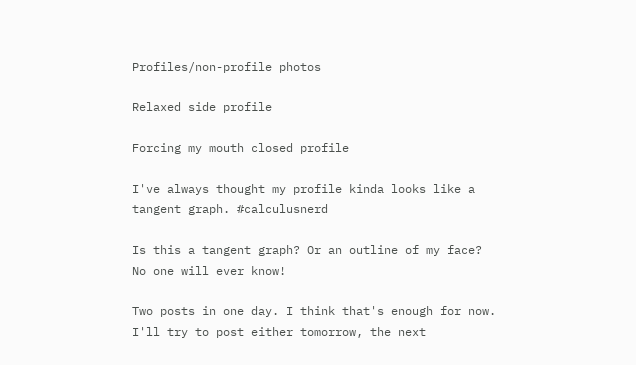Profiles/non-profile photos

Relaxed side profile

Forcing my mouth closed profile

I've always thought my profile kinda looks like a tangent graph. #calculusnerd

Is this a tangent graph? Or an outline of my face? No one will ever know!

Two posts in one day. I think that's enough for now. I'll try to post either tomorrow, the next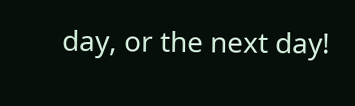day, or the next day!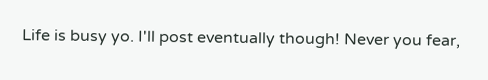Life is busy yo. I'll post eventually though! Never you fear,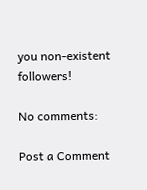you non-existent followers!

No comments:

Post a Comment